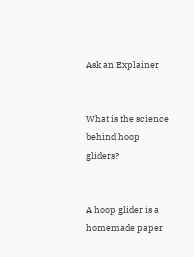Ask an Explainer


What is the science behind hoop gliders?


A hoop glider is a homemade paper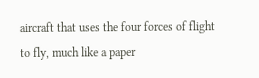aircraft that uses the four forces of flight to fly, much like a paper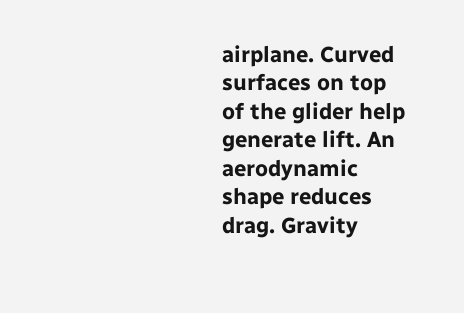airplane. Curved surfaces on top of the glider help generate lift. An aerodynamic shape reduces drag. Gravity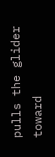pulls the glider toward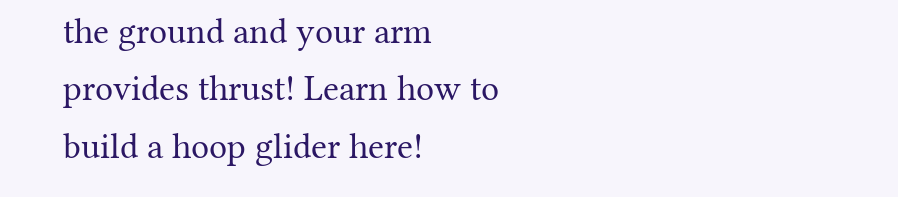the ground and your arm provides thrust! Learn how to build a hoop glider here!